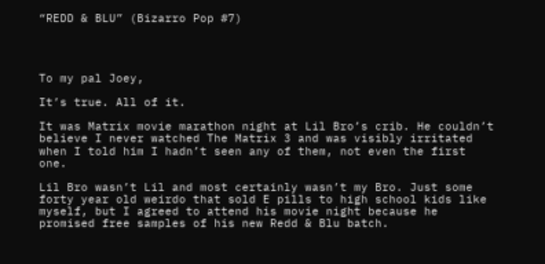“REDD & BLU” (Bizarro Pop #7)




To my pal Joey,

It’s true. All of it.

It was Matrix movie marathon night at Lil Bro’s crib. He couldn’t believe I never watched The Matrix 3 and was visibly irritated when I told him I hadn’t seen any of them, not even the first one.

Lil Bro wasn’t Lil and most certainly wasn’t my Bro. Just some forty year old weirdo that sold E pills to high school kids like myself, but I agreed to attend his movie night because he promised free samples of his new Redd & Blu batch.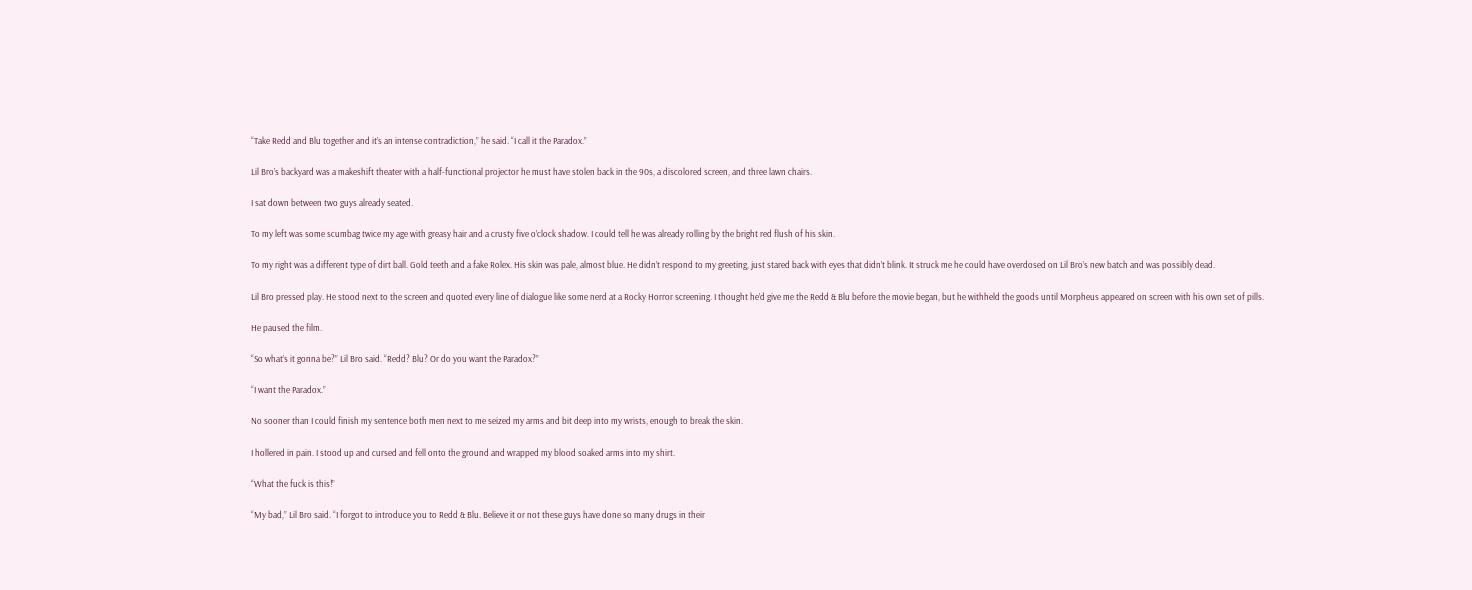“Take Redd and Blu together and it’s an intense contradiction,” he said. “I call it the Paradox.”

Lil Bro’s backyard was a makeshift theater with a half-functional projector he must have stolen back in the 90s, a discolored screen, and three lawn chairs.

I sat down between two guys already seated.

To my left was some scumbag twice my age with greasy hair and a crusty five o’clock shadow. I could tell he was already rolling by the bright red flush of his skin.

To my right was a different type of dirt ball. Gold teeth and a fake Rolex. His skin was pale, almost blue. He didn’t respond to my greeting, just stared back with eyes that didn’t blink. It struck me he could have overdosed on Lil Bro’s new batch and was possibly dead.

Lil Bro pressed play. He stood next to the screen and quoted every line of dialogue like some nerd at a Rocky Horror screening. I thought he’d give me the Redd & Blu before the movie began, but he withheld the goods until Morpheus appeared on screen with his own set of pills.

He paused the film.

“So what’s it gonna be?” Lil Bro said. “Redd? Blu? Or do you want the Paradox?”

“I want the Paradox.”

No sooner than I could finish my sentence both men next to me seized my arms and bit deep into my wrists, enough to break the skin.

I hollered in pain. I stood up and cursed and fell onto the ground and wrapped my blood soaked arms into my shirt.

“What the fuck is this!”

“My bad,” Lil Bro said. “I forgot to introduce you to Redd & Blu. Believe it or not these guys have done so many drugs in their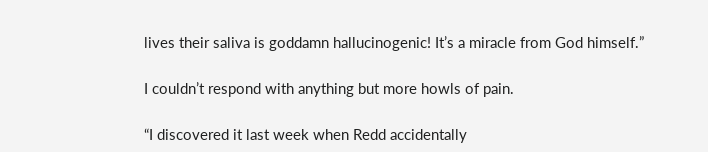lives their saliva is goddamn hallucinogenic! It’s a miracle from God himself.”

I couldn’t respond with anything but more howls of pain.

“I discovered it last week when Redd accidentally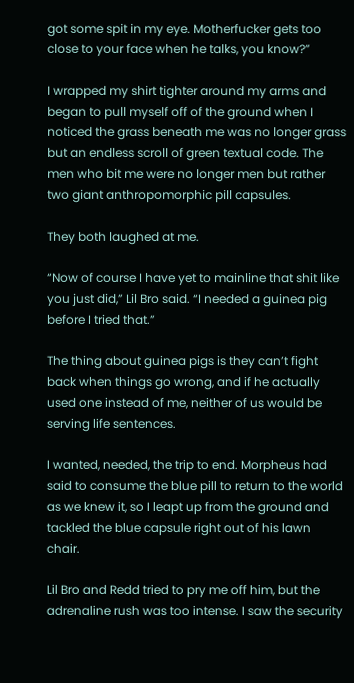got some spit in my eye. Motherfucker gets too close to your face when he talks, you know?”

I wrapped my shirt tighter around my arms and began to pull myself off of the ground when I noticed the grass beneath me was no longer grass but an endless scroll of green textual code. The men who bit me were no longer men but rather two giant anthropomorphic pill capsules.

They both laughed at me.

“Now of course I have yet to mainline that shit like you just did,” Lil Bro said. “I needed a guinea pig before I tried that.”

The thing about guinea pigs is they can’t fight back when things go wrong, and if he actually used one instead of me, neither of us would be serving life sentences.

I wanted, needed, the trip to end. Morpheus had said to consume the blue pill to return to the world as we knew it, so I leapt up from the ground and tackled the blue capsule right out of his lawn chair.

Lil Bro and Redd tried to pry me off him, but the adrenaline rush was too intense. I saw the security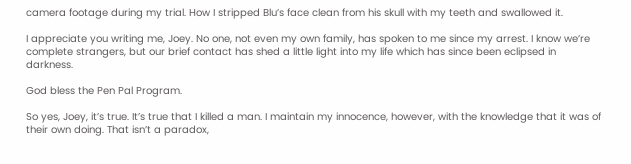camera footage during my trial. How I stripped Blu’s face clean from his skull with my teeth and swallowed it.

I appreciate you writing me, Joey. No one, not even my own family, has spoken to me since my arrest. I know we’re complete strangers, but our brief contact has shed a little light into my life which has since been eclipsed in darkness.

God bless the Pen Pal Program.

So yes, Joey, it’s true. It’s true that I killed a man. I maintain my innocence, however, with the knowledge that it was of their own doing. That isn’t a paradox,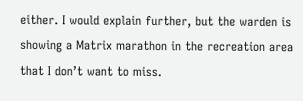either. I would explain further, but the warden is showing a Matrix marathon in the recreation area that I don’t want to miss.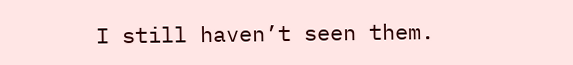I still haven’t seen them.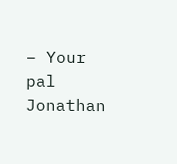– Your pal Jonathan